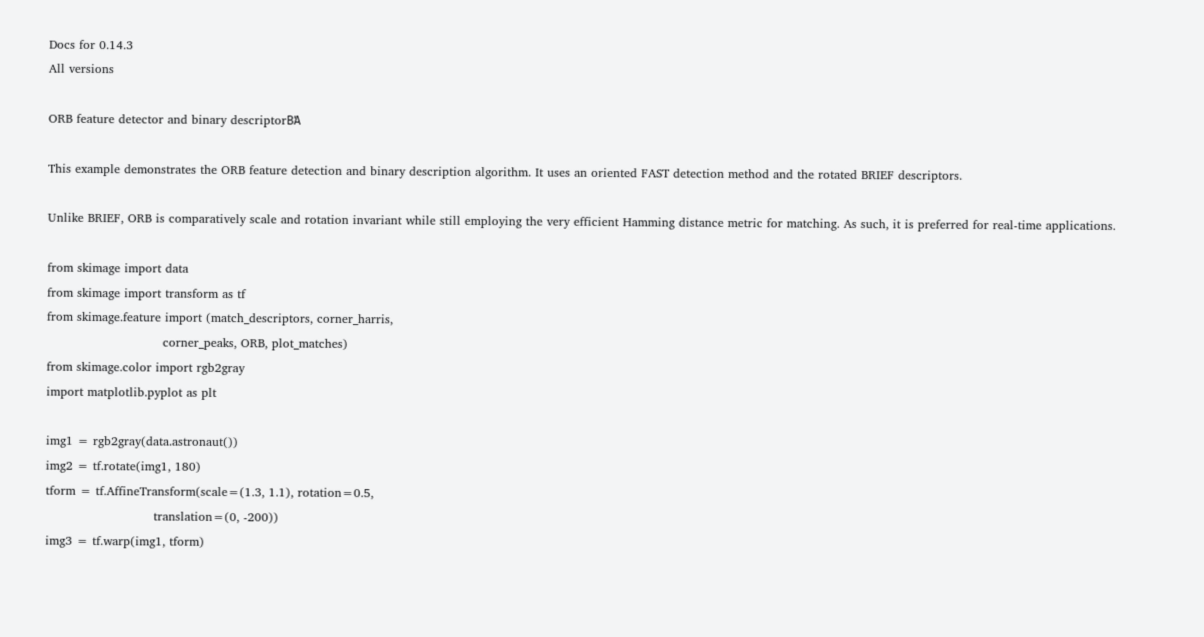Docs for 0.14.3
All versions

ORB feature detector and binary descriptorΒΆ

This example demonstrates the ORB feature detection and binary description algorithm. It uses an oriented FAST detection method and the rotated BRIEF descriptors.

Unlike BRIEF, ORB is comparatively scale and rotation invariant while still employing the very efficient Hamming distance metric for matching. As such, it is preferred for real-time applications.

from skimage import data
from skimage import transform as tf
from skimage.feature import (match_descriptors, corner_harris,
                             corner_peaks, ORB, plot_matches)
from skimage.color import rgb2gray
import matplotlib.pyplot as plt

img1 = rgb2gray(data.astronaut())
img2 = tf.rotate(img1, 180)
tform = tf.AffineTransform(scale=(1.3, 1.1), rotation=0.5,
                           translation=(0, -200))
img3 = tf.warp(img1, tform)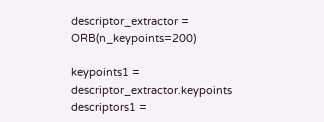descriptor_extractor = ORB(n_keypoints=200)

keypoints1 = descriptor_extractor.keypoints
descriptors1 =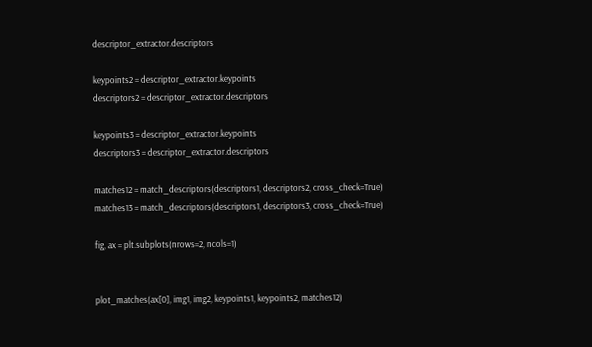descriptor_extractor.descriptors

keypoints2 = descriptor_extractor.keypoints
descriptors2 = descriptor_extractor.descriptors

keypoints3 = descriptor_extractor.keypoints
descriptors3 = descriptor_extractor.descriptors

matches12 = match_descriptors(descriptors1, descriptors2, cross_check=True)
matches13 = match_descriptors(descriptors1, descriptors3, cross_check=True)

fig, ax = plt.subplots(nrows=2, ncols=1)


plot_matches(ax[0], img1, img2, keypoints1, keypoints2, matches12)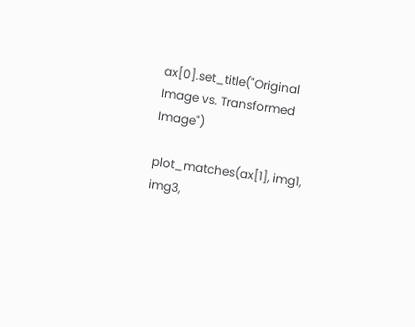ax[0].set_title("Original Image vs. Transformed Image")

plot_matches(ax[1], img1, img3,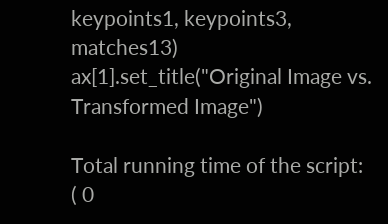keypoints1, keypoints3, matches13)
ax[1].set_title("Original Image vs. Transformed Image")

Total running time of the script: ( 0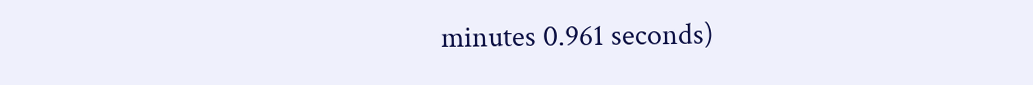minutes 0.961 seconds)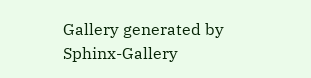Gallery generated by Sphinx-Gallery